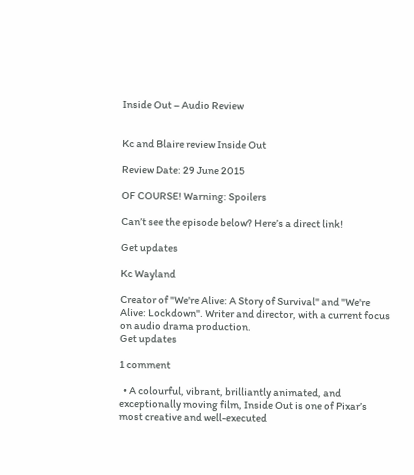Inside Out – Audio Review


Kc and Blaire review Inside Out

Review Date: 29 June 2015

OF COURSE! Warning: Spoilers

Can’t see the episode below? Here’s a direct link!

Get updates

Kc Wayland

Creator of "We're Alive: A Story of Survival" and "We're Alive: Lockdown". Writer and director, with a current focus on audio drama production.
Get updates

1 comment

  • A colourful, vibrant, brilliantly animated, and exceptionally moving film, Inside Out is one of Pixar’s most creative and well-executed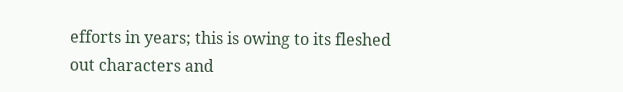efforts in years; this is owing to its fleshed out characters and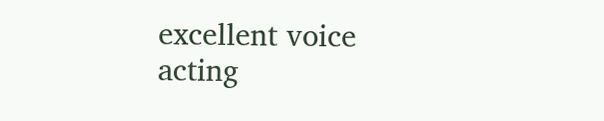excellent voice acting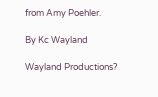from Amy Poehler.

By Kc Wayland

Wayland Productions?